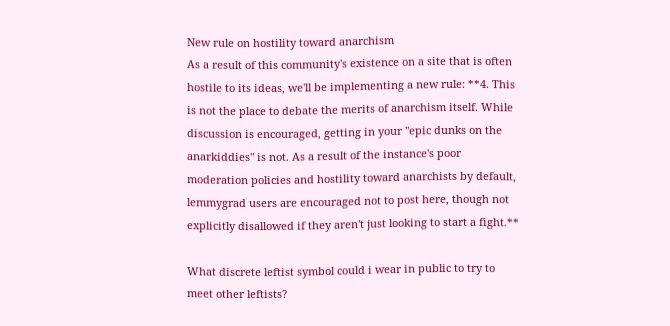New rule on hostility toward anarchism
As a result of this community's existence on a site that is often hostile to its ideas, we'll be implementing a new rule: **4. This is not the place to debate the merits of anarchism itself. While discussion is encouraged, getting in your "epic dunks on the anarkiddies" is not. As a result of the instance's poor moderation policies and hostility toward anarchists by default, lemmygrad users are encouraged not to post here, though not explicitly disallowed if they aren't just looking to start a fight.**

What discrete leftist symbol could i wear in public to try to meet other leftists?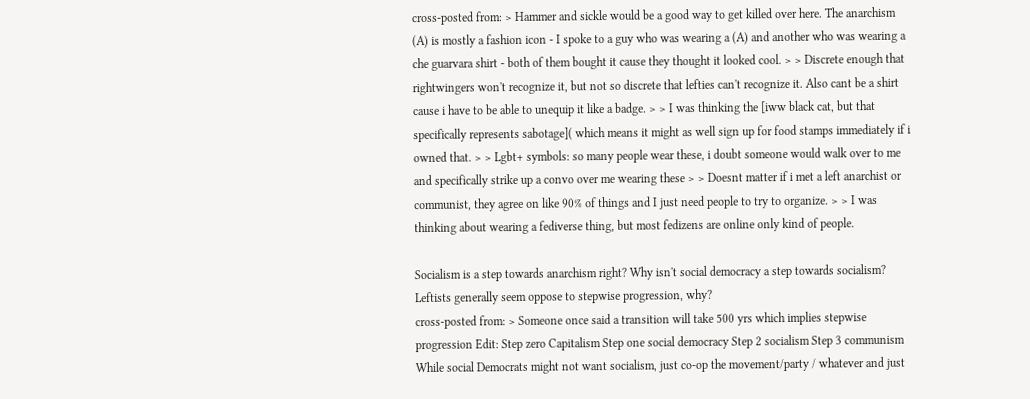cross-posted from: > Hammer and sickle would be a good way to get killed over here. The anarchism (A) is mostly a fashion icon - I spoke to a guy who was wearing a (A) and another who was wearing a che guarvara shirt - both of them bought it cause they thought it looked cool. > > Discrete enough that rightwingers won't recognize it, but not so discrete that lefties can't recognize it. Also cant be a shirt cause i have to be able to unequip it like a badge. > > I was thinking the [iww black cat, but that specifically represents sabotage]( which means it might as well sign up for food stamps immediately if i owned that. > > Lgbt+ symbols: so many people wear these, i doubt someone would walk over to me and specifically strike up a convo over me wearing these > > Doesnt matter if i met a left anarchist or communist, they agree on like 90% of things and I just need people to try to organize. > > I was thinking about wearing a fediverse thing, but most fedizens are online only kind of people.

Socialism is a step towards anarchism right? Why isn't social democracy a step towards socialism? Leftists generally seem oppose to stepwise progression, why?
cross-posted from: > Someone once said a transition will take 500 yrs which implies stepwise progression Edit: Step zero Capitalism Step one social democracy Step 2 socialism Step 3 communism While social Democrats might not want socialism, just co-op the movement/party / whatever and just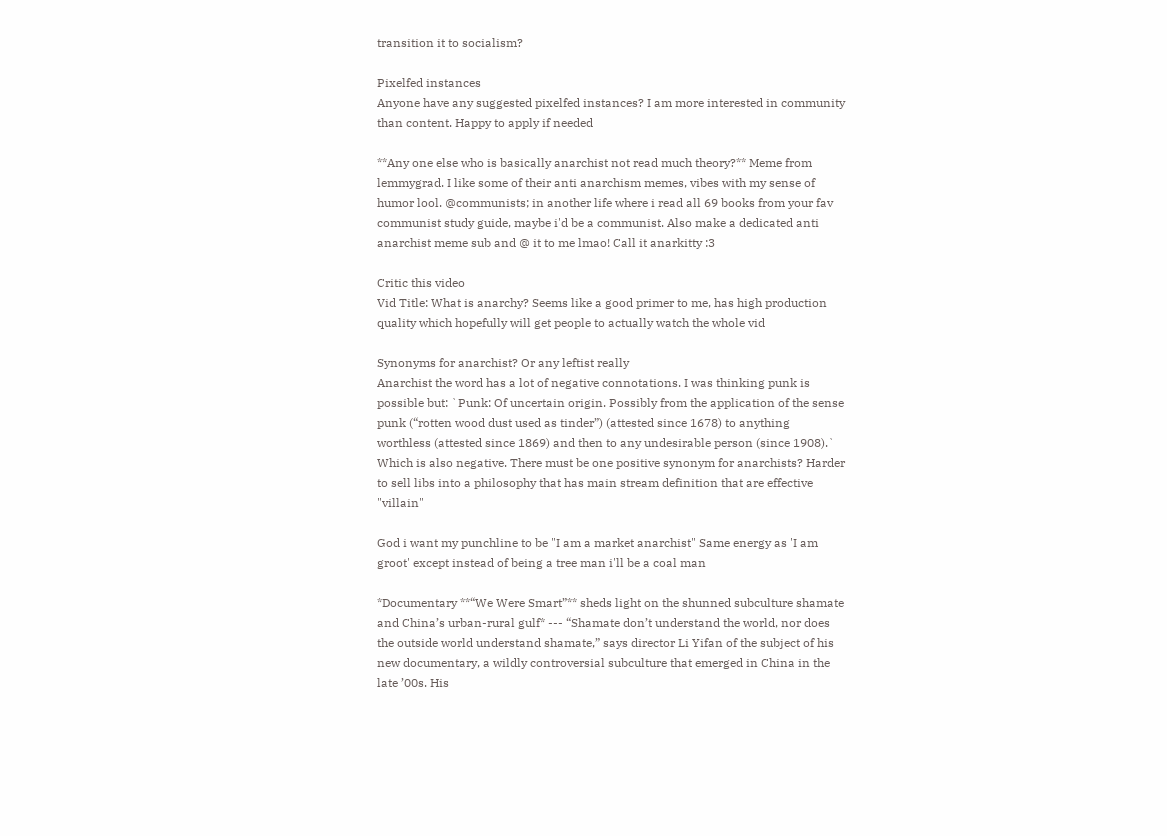transition it to socialism?

Pixelfed instances
Anyone have any suggested pixelfed instances? I am more interested in community than content. Happy to apply if needed

**Any one else who is basically anarchist not read much theory?** Meme from lemmygrad. I like some of their anti anarchism memes, vibes with my sense of humor lool. @communists; in another life where i read all 69 books from your fav communist study guide, maybe i'd be a communist. Also make a dedicated anti anarchist meme sub and @ it to me lmao! Call it anarkitty :3

Critic this video
Vid Title: What is anarchy? Seems like a good primer to me, has high production quality which hopefully will get people to actually watch the whole vid

Synonyms for anarchist? Or any leftist really
Anarchist the word has a lot of negative connotations. I was thinking punk is possible but: `Punk: Of uncertain origin. Possibly from the application of the sense punk (“rotten wood dust used as tinder”) (attested since 1678) to anything worthless (attested since 1869) and then to any undesirable person (since 1908).` Which is also negative. There must be one positive synonym for anarchists? Harder to sell libs into a philosophy that has main stream definition that are effective "villain"

God i want my punchline to be "I am a market anarchist" Same energy as 'I am groot' except instead of being a tree man i'll be a coal man

*Documentary **“We Were Smart”** sheds light on the shunned subculture shamate and China’s urban-rural gulf* --- “Shamate don’t understand the world, nor does the outside world understand shamate,” says director Li Yifan of the subject of his new documentary, a wildly controversial subculture that emerged in China in the late ’00s. His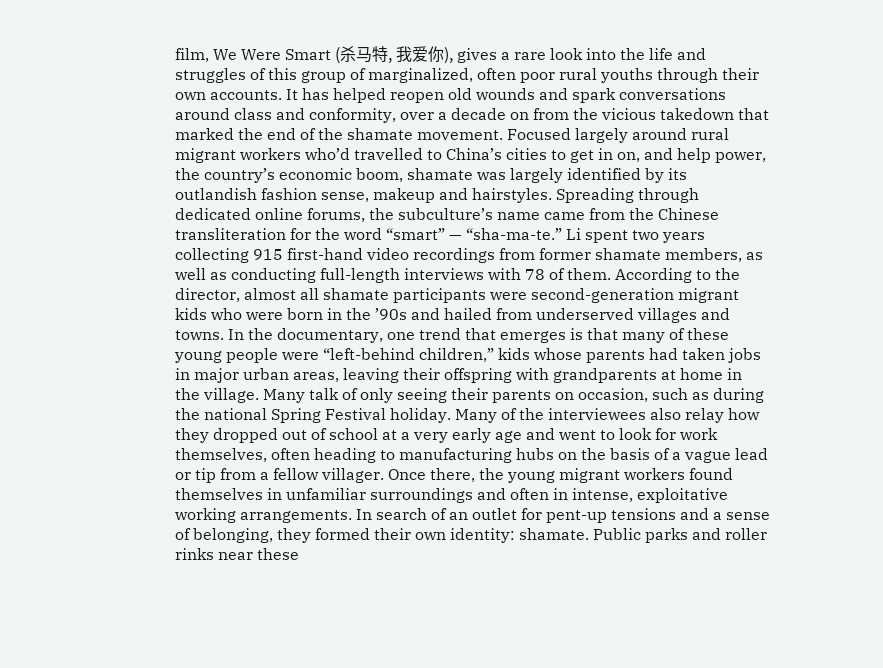film, We Were Smart (杀马特, 我爱你), gives a rare look into the life and struggles of this group of marginalized, often poor rural youths through their own accounts. It has helped reopen old wounds and spark conversations around class and conformity, over a decade on from the vicious takedown that marked the end of the shamate movement. Focused largely around rural migrant workers who’d travelled to China’s cities to get in on, and help power, the country’s economic boom, shamate was largely identified by its outlandish fashion sense, makeup and hairstyles. Spreading through dedicated online forums, the subculture’s name came from the Chinese transliteration for the word “smart” — “sha-ma-te.” Li spent two years collecting 915 first-hand video recordings from former shamate members, as well as conducting full-length interviews with 78 of them. According to the director, almost all shamate participants were second-generation migrant kids who were born in the ’90s and hailed from underserved villages and towns. In the documentary, one trend that emerges is that many of these young people were “left-behind children,” kids whose parents had taken jobs in major urban areas, leaving their offspring with grandparents at home in the village. Many talk of only seeing their parents on occasion, such as during the national Spring Festival holiday. Many of the interviewees also relay how they dropped out of school at a very early age and went to look for work themselves, often heading to manufacturing hubs on the basis of a vague lead or tip from a fellow villager. Once there, the young migrant workers found themselves in unfamiliar surroundings and often in intense, exploitative working arrangements. In search of an outlet for pent-up tensions and a sense of belonging, they formed their own identity: shamate. Public parks and roller rinks near these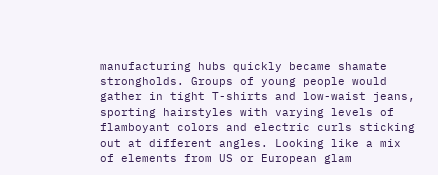manufacturing hubs quickly became shamate strongholds. Groups of young people would gather in tight T-shirts and low-waist jeans, sporting hairstyles with varying levels of flamboyant colors and electric curls sticking out at different angles. Looking like a mix of elements from US or European glam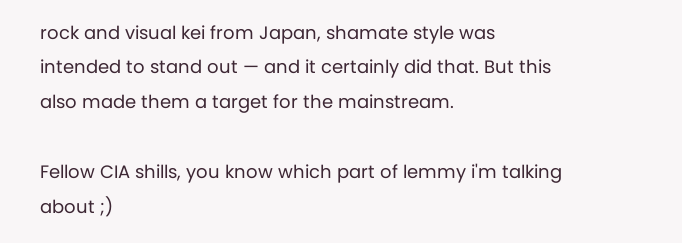rock and visual kei from Japan, shamate style was intended to stand out — and it certainly did that. But this also made them a target for the mainstream.

Fellow CIA shills, you know which part of lemmy i'm talking about ;)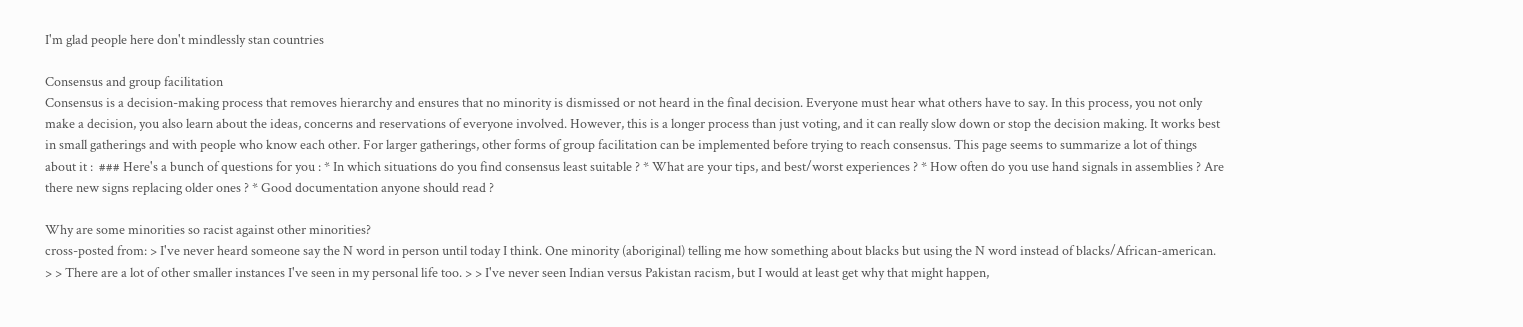I'm glad people here don't mindlessly stan countries

Consensus and group facilitation
Consensus is a decision-making process that removes hierarchy and ensures that no minority is dismissed or not heard in the final decision. Everyone must hear what others have to say. In this process, you not only make a decision, you also learn about the ideas, concerns and reservations of everyone involved. However, this is a longer process than just voting, and it can really slow down or stop the decision making. It works best in small gatherings and with people who know each other. For larger gatherings, other forms of group facilitation can be implemented before trying to reach consensus. This page seems to summarize a lot of things about it :  ### Here's a bunch of questions for you : * In which situations do you find consensus least suitable ? * What are your tips, and best/worst experiences ? * How often do you use hand signals in assemblies ? Are there new signs replacing older ones ? * Good documentation anyone should read ?

Why are some minorities so racist against other minorities?
cross-posted from: > I've never heard someone say the N word in person until today I think. One minority (aboriginal) telling me how something about blacks but using the N word instead of blacks/African-american. > > There are a lot of other smaller instances I've seen in my personal life too. > > I've never seen Indian versus Pakistan racism, but I would at least get why that might happen,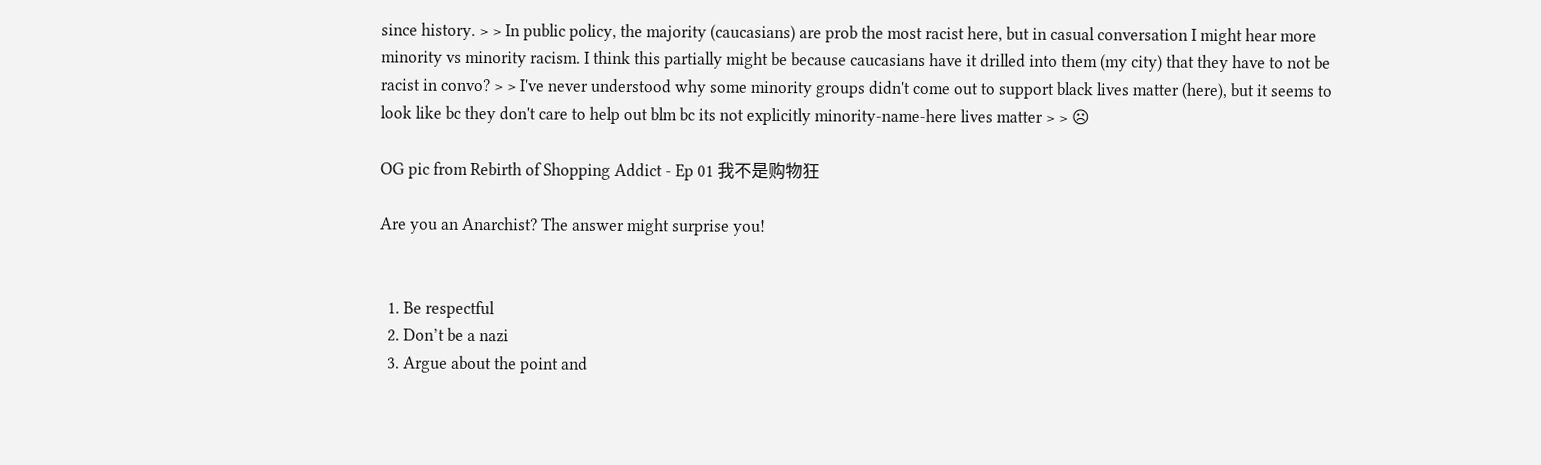since history. > > In public policy, the majority (caucasians) are prob the most racist here, but in casual conversation I might hear more minority vs minority racism. I think this partially might be because caucasians have it drilled into them (my city) that they have to not be racist in convo? > > I've never understood why some minority groups didn't come out to support black lives matter (here), but it seems to look like bc they don't care to help out blm bc its not explicitly minority-name-here lives matter > > ☹

OG pic from Rebirth of Shopping Addict - Ep 01 我不是购物狂

Are you an Anarchist? The answer might surprise you!


  1. Be respectful
  2. Don’t be a nazi
  3. Argue about the point and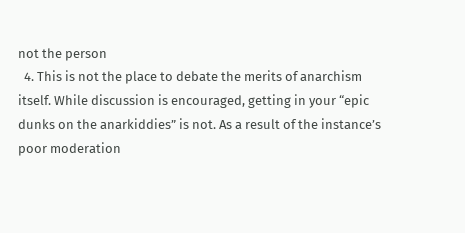not the person
  4. This is not the place to debate the merits of anarchism itself. While discussion is encouraged, getting in your “epic dunks on the anarkiddies” is not. As a result of the instance’s poor moderation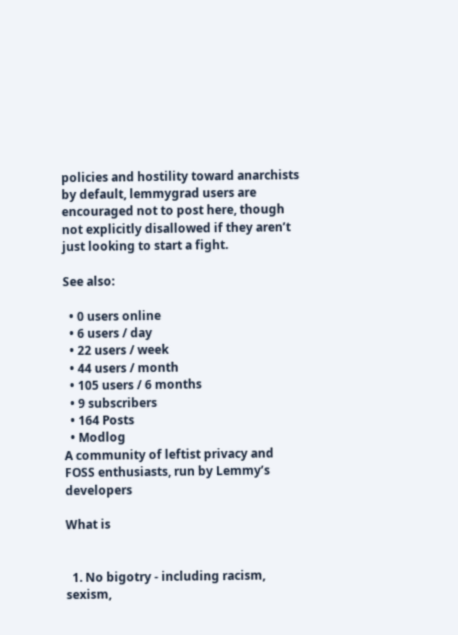policies and hostility toward anarchists by default, lemmygrad users are encouraged not to post here, though not explicitly disallowed if they aren’t just looking to start a fight.

See also:

  • 0 users online
  • 6 users / day
  • 22 users / week
  • 44 users / month
  • 105 users / 6 months
  • 9 subscribers
  • 164 Posts
  • Modlog
A community of leftist privacy and FOSS enthusiasts, run by Lemmy’s developers

What is


  1. No bigotry - including racism, sexism,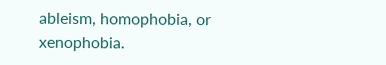ableism, homophobia, or xenophobia.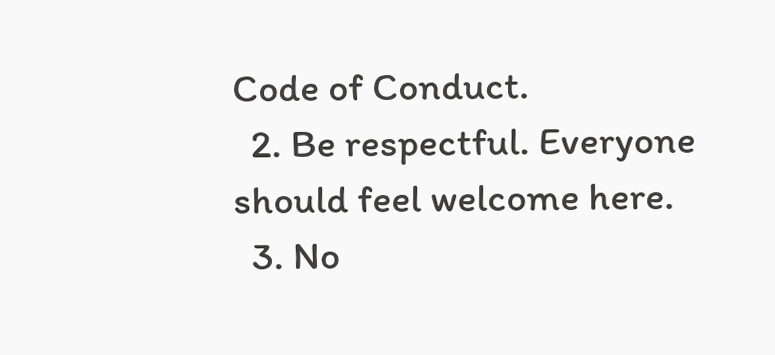Code of Conduct.
  2. Be respectful. Everyone should feel welcome here.
  3. No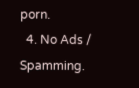porn.
  4. No Ads / Spamming.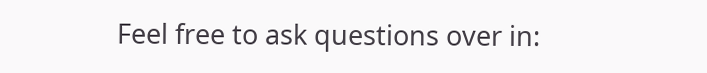Feel free to ask questions over in: